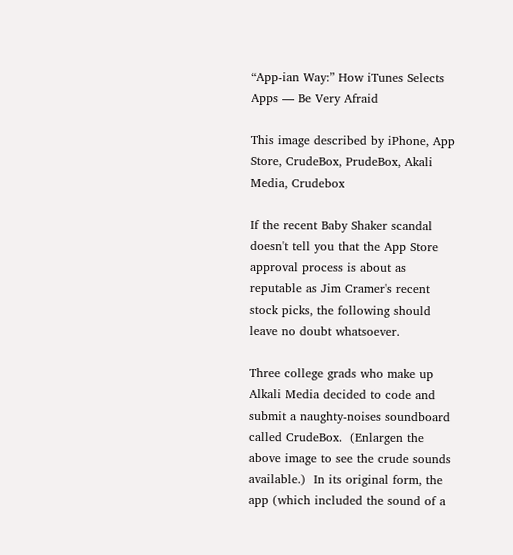“App-ian Way:” How iTunes Selects Apps — Be Very Afraid

This image described by iPhone, App Store, CrudeBox, PrudeBox, Akali Media, Crudebox

If the recent Baby Shaker scandal doesn't tell you that the App Store approval process is about as reputable as Jim Cramer's recent stock picks, the following should leave no doubt whatsoever.

Three college grads who make up Alkali Media decided to code and submit a naughty-noises soundboard called CrudeBox.  (Enlargen the above image to see the crude sounds available.)  In its original form, the app (which included the sound of a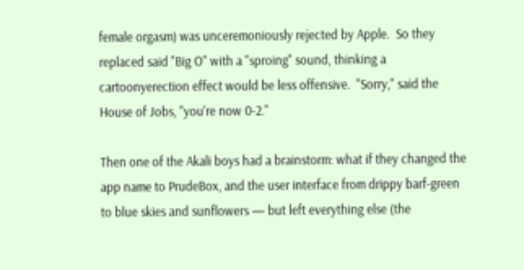female orgasm) was unceremoniously rejected by Apple.  So they replaced said "Big O" with a "sproing" sound, thinking a cartoonyerection effect would be less offensive.  "Sorry," said the House of Jobs, "you're now 0-2."

Then one of the Akali boys had a brainstorm: what if they changed the app name to PrudeBox, and the user interface from drippy barf-green to blue skies and sunflowers — but left everything else (the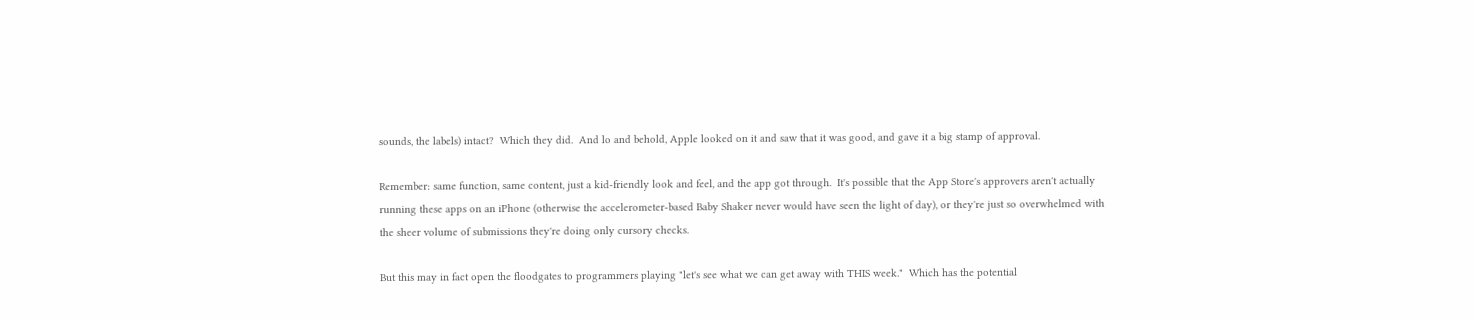sounds, the labels) intact?  Which they did.  And lo and behold, Apple looked on it and saw that it was good, and gave it a big stamp of approval.

Remember: same function, same content, just a kid-friendly look and feel, and the app got through.  It's possible that the App Store's approvers aren't actually running these apps on an iPhone (otherwise the accelerometer-based Baby Shaker never would have seen the light of day), or they're just so overwhelmed with the sheer volume of submissions they're doing only cursory checks.

But this may in fact open the floodgates to programmers playing "let's see what we can get away with THIS week."  Which has the potential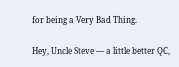for being a Very Bad Thing.

Hey, Uncle Steve — a little better QC,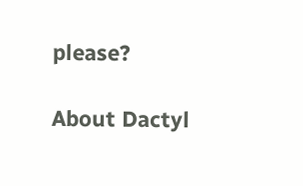please?

About Dactyl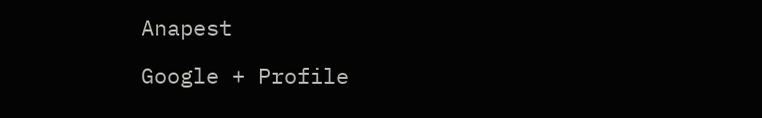Anapest

Google + Profile